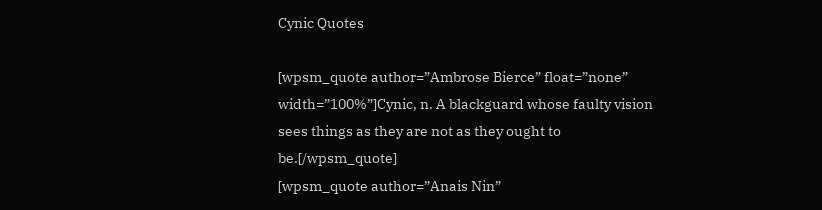Cynic Quotes

[wpsm_quote author=”Ambrose Bierce” float=”none” width=”100%”]Cynic, n. A blackguard whose faulty vision sees things as they are not as they ought to be.[/wpsm_quote]
[wpsm_quote author=”Anais Nin”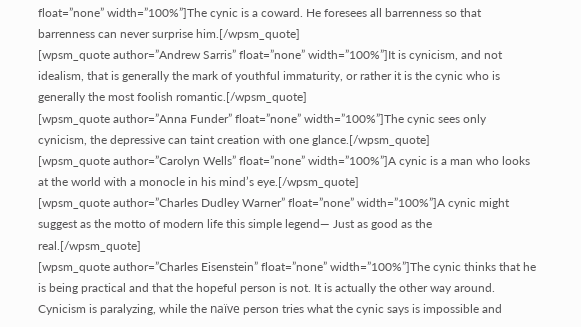float=”none” width=”100%”]The cynic is a coward. He foresees all barrenness so that barrenness can never surprise him.[/wpsm_quote]
[wpsm_quote author=”Andrew Sarris” float=”none” width=”100%”]It is cynicism, and not idealism, that is generally the mark of youthful immaturity, or rather it is the cynic who is generally the most foolish romantic.[/wpsm_quote]
[wpsm_quote author=”Anna Funder” float=”none” width=”100%”]The cynic sees only cynicism, the depressive can taint creation with one glance.[/wpsm_quote]
[wpsm_quote author=”Carolyn Wells” float=”none” width=”100%”]A cynic is a man who looks at the world with a monocle in his mind’s eye.[/wpsm_quote]
[wpsm_quote author=”Charles Dudley Warner” float=”none” width=”100%”]A cynic might suggest as the motto of modern life this simple legend— Just as good as the real.[/wpsm_quote]
[wpsm_quote author=”Charles Eisenstein” float=”none” width=”100%”]The cynic thinks that he is being practical and that the hopeful person is not. It is actually the other way around. Cynicism is paralyzing, while the naïve person tries what the cynic says is impossible and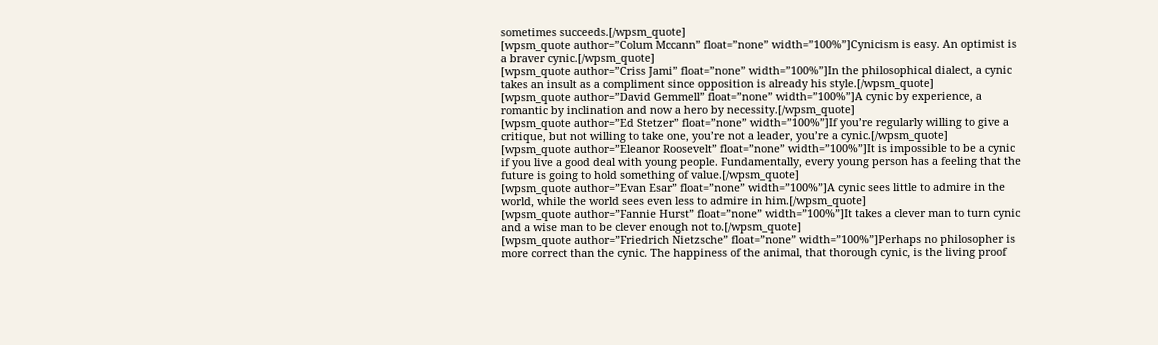sometimes succeeds.[/wpsm_quote]
[wpsm_quote author=”Colum Mccann” float=”none” width=”100%”]Cynicism is easy. An optimist is a braver cynic.[/wpsm_quote]
[wpsm_quote author=”Criss Jami” float=”none” width=”100%”]In the philosophical dialect, a cynic takes an insult as a compliment since opposition is already his style.[/wpsm_quote]
[wpsm_quote author=”David Gemmell” float=”none” width=”100%”]A cynic by experience, a romantic by inclination and now a hero by necessity.[/wpsm_quote]
[wpsm_quote author=”Ed Stetzer” float=”none” width=”100%”]If you’re regularly willing to give a critique, but not willing to take one, you’re not a leader, you’re a cynic.[/wpsm_quote]
[wpsm_quote author=”Eleanor Roosevelt” float=”none” width=”100%”]It is impossible to be a cynic if you live a good deal with young people. Fundamentally, every young person has a feeling that the future is going to hold something of value.[/wpsm_quote]
[wpsm_quote author=”Evan Esar” float=”none” width=”100%”]A cynic sees little to admire in the world, while the world sees even less to admire in him.[/wpsm_quote]
[wpsm_quote author=”Fannie Hurst” float=”none” width=”100%”]It takes a clever man to turn cynic and a wise man to be clever enough not to.[/wpsm_quote]
[wpsm_quote author=”Friedrich Nietzsche” float=”none” width=”100%”]Perhaps no philosopher is more correct than the cynic. The happiness of the animal, that thorough cynic, is the living proof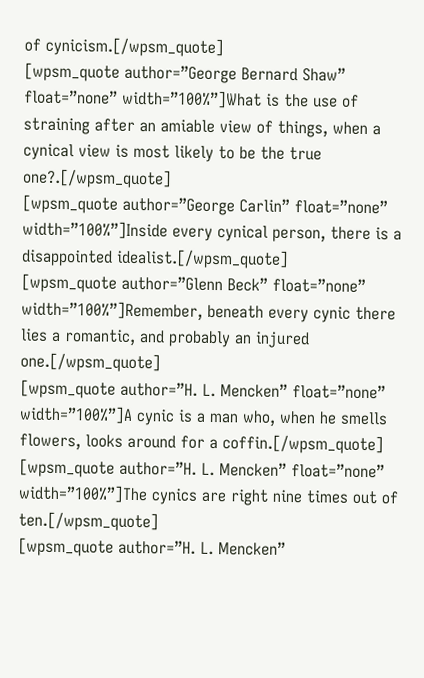of cynicism.[/wpsm_quote]
[wpsm_quote author=”George Bernard Shaw” float=”none” width=”100%”]What is the use of straining after an amiable view of things, when a cynical view is most likely to be the true one?.[/wpsm_quote]
[wpsm_quote author=”George Carlin” float=”none” width=”100%”]Inside every cynical person, there is a disappointed idealist.[/wpsm_quote]
[wpsm_quote author=”Glenn Beck” float=”none” width=”100%”]Remember, beneath every cynic there lies a romantic, and probably an injured one.[/wpsm_quote]
[wpsm_quote author=”H. L. Mencken” float=”none” width=”100%”]A cynic is a man who, when he smells flowers, looks around for a coffin.[/wpsm_quote]
[wpsm_quote author=”H. L. Mencken” float=”none” width=”100%”]The cynics are right nine times out of ten.[/wpsm_quote]
[wpsm_quote author=”H. L. Mencken”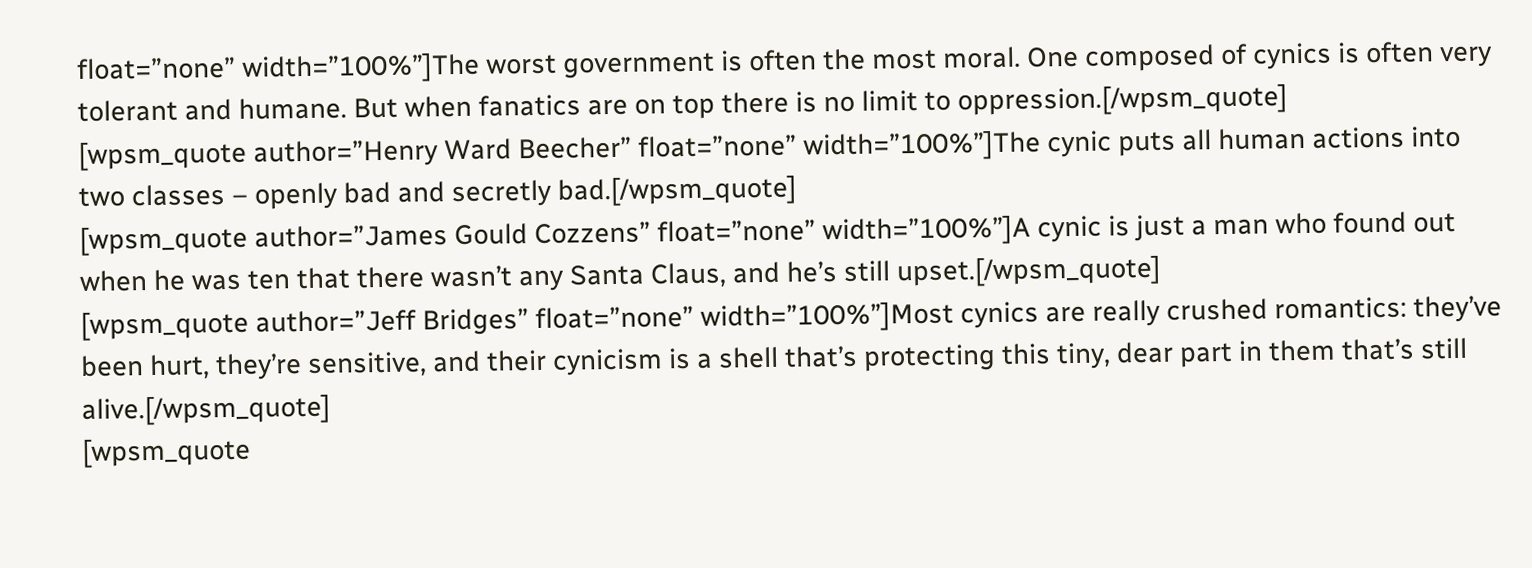float=”none” width=”100%”]The worst government is often the most moral. One composed of cynics is often very tolerant and humane. But when fanatics are on top there is no limit to oppression.[/wpsm_quote]
[wpsm_quote author=”Henry Ward Beecher” float=”none” width=”100%”]The cynic puts all human actions into two classes – openly bad and secretly bad.[/wpsm_quote]
[wpsm_quote author=”James Gould Cozzens” float=”none” width=”100%”]A cynic is just a man who found out when he was ten that there wasn’t any Santa Claus, and he’s still upset.[/wpsm_quote]
[wpsm_quote author=”Jeff Bridges” float=”none” width=”100%”]Most cynics are really crushed romantics: they’ve been hurt, they’re sensitive, and their cynicism is a shell that’s protecting this tiny, dear part in them that’s still alive.[/wpsm_quote]
[wpsm_quote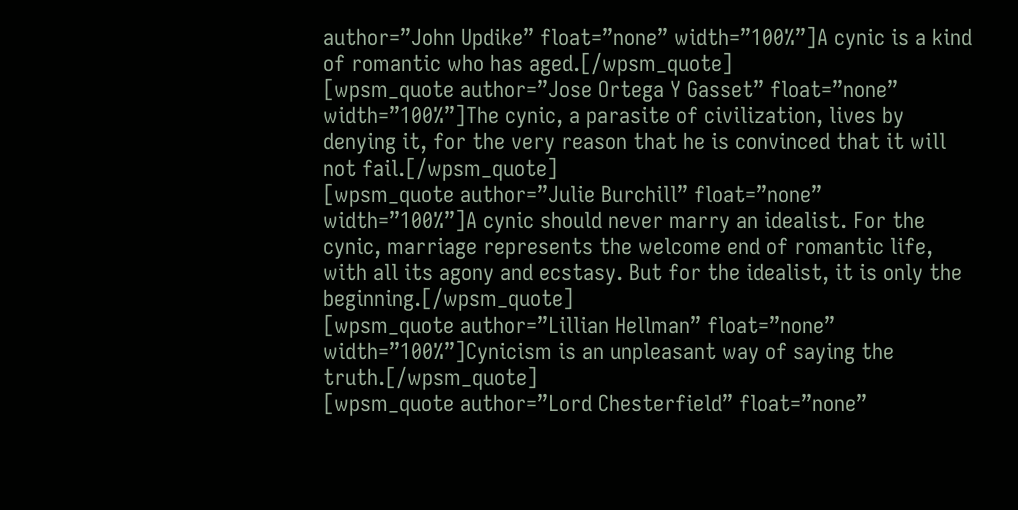author=”John Updike” float=”none” width=”100%”]A cynic is a kind of romantic who has aged.[/wpsm_quote]
[wpsm_quote author=”Jose Ortega Y Gasset” float=”none” width=”100%”]The cynic, a parasite of civilization, lives by denying it, for the very reason that he is convinced that it will not fail.[/wpsm_quote]
[wpsm_quote author=”Julie Burchill” float=”none” width=”100%”]A cynic should never marry an idealist. For the cynic, marriage represents the welcome end of romantic life, with all its agony and ecstasy. But for the idealist, it is only the beginning.[/wpsm_quote]
[wpsm_quote author=”Lillian Hellman” float=”none” width=”100%”]Cynicism is an unpleasant way of saying the truth.[/wpsm_quote]
[wpsm_quote author=”Lord Chesterfield” float=”none”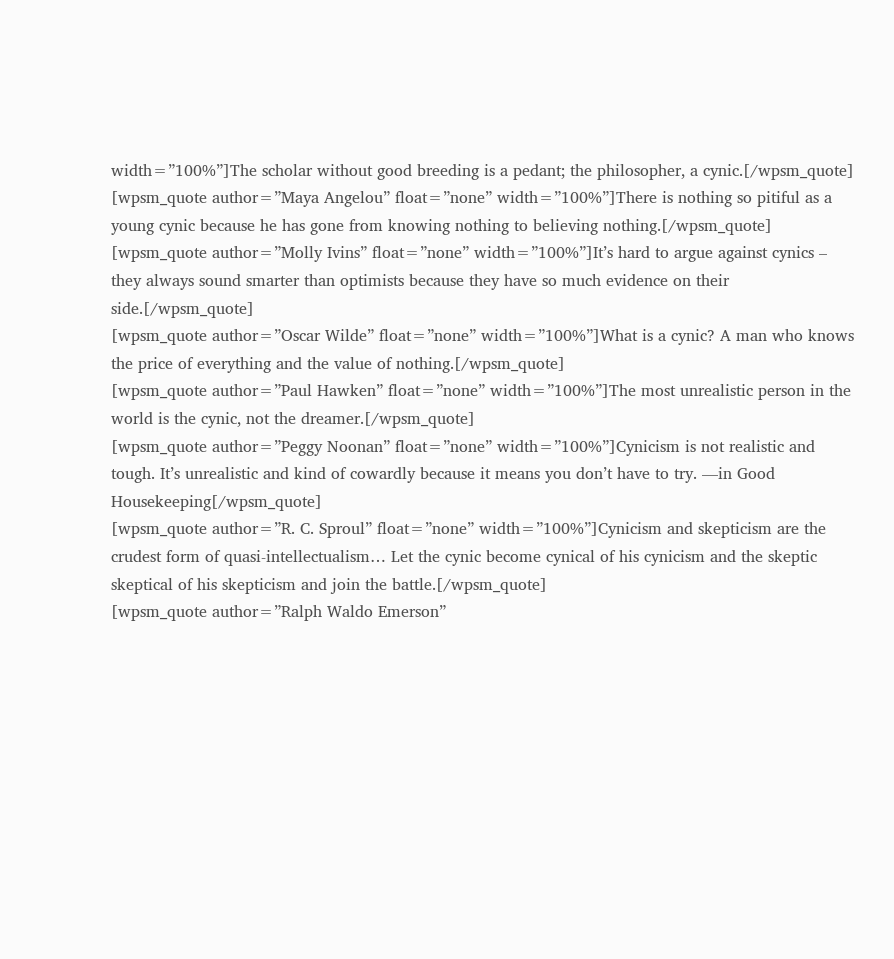width=”100%”]The scholar without good breeding is a pedant; the philosopher, a cynic.[/wpsm_quote]
[wpsm_quote author=”Maya Angelou” float=”none” width=”100%”]There is nothing so pitiful as a young cynic because he has gone from knowing nothing to believing nothing.[/wpsm_quote]
[wpsm_quote author=”Molly Ivins” float=”none” width=”100%”]It’s hard to argue against cynics – they always sound smarter than optimists because they have so much evidence on their side.[/wpsm_quote]
[wpsm_quote author=”Oscar Wilde” float=”none” width=”100%”]What is a cynic? A man who knows the price of everything and the value of nothing.[/wpsm_quote]
[wpsm_quote author=”Paul Hawken” float=”none” width=”100%”]The most unrealistic person in the world is the cynic, not the dreamer.[/wpsm_quote]
[wpsm_quote author=”Peggy Noonan” float=”none” width=”100%”]Cynicism is not realistic and tough. It’s unrealistic and kind of cowardly because it means you don’t have to try. —in Good Housekeeping[/wpsm_quote]
[wpsm_quote author=”R. C. Sproul” float=”none” width=”100%”]Cynicism and skepticism are the crudest form of quasi-intellectualism… Let the cynic become cynical of his cynicism and the skeptic skeptical of his skepticism and join the battle.[/wpsm_quote]
[wpsm_quote author=”Ralph Waldo Emerson”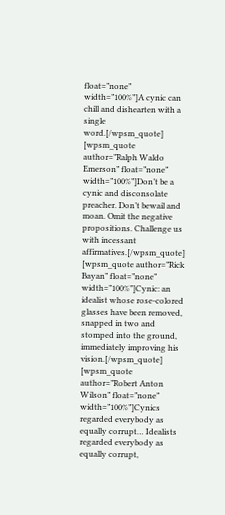float=”none” width=”100%”]A cynic can chill and dishearten with a single word.[/wpsm_quote]
[wpsm_quote author=”Ralph Waldo Emerson” float=”none” width=”100%”]Don’t be a cynic and disconsolate preacher. Don’t bewail and moan. Omit the negative propositions. Challenge us with incessant affirmatives.[/wpsm_quote]
[wpsm_quote author=”Rick Bayan” float=”none” width=”100%”]Cynic: an idealist whose rose-colored glasses have been removed, snapped in two and stomped into the ground, immediately improving his vision.[/wpsm_quote]
[wpsm_quote author=”Robert Anton Wilson” float=”none” width=”100%”]Cynics regarded everybody as equally corrupt… Idealists regarded everybody as equally corrupt,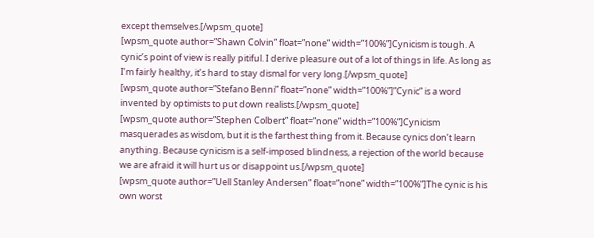except themselves.[/wpsm_quote]
[wpsm_quote author=”Shawn Colvin” float=”none” width=”100%”]Cynicism is tough. A cynic’s point of view is really pitiful. I derive pleasure out of a lot of things in life. As long as I’m fairly healthy, it’s hard to stay dismal for very long.[/wpsm_quote]
[wpsm_quote author=”Stefano Benni” float=”none” width=”100%”]”Cynic” is a word invented by optimists to put down realists.[/wpsm_quote]
[wpsm_quote author=”Stephen Colbert” float=”none” width=”100%”]Cynicism masquerades as wisdom, but it is the farthest thing from it. Because cynics don’t learn anything. Because cynicism is a self-imposed blindness, a rejection of the world because we are afraid it will hurt us or disappoint us.[/wpsm_quote]
[wpsm_quote author=”Uell Stanley Andersen” float=”none” width=”100%”]The cynic is his own worst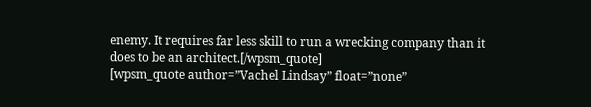enemy. It requires far less skill to run a wrecking company than it does to be an architect.[/wpsm_quote]
[wpsm_quote author=”Vachel Lindsay” float=”none”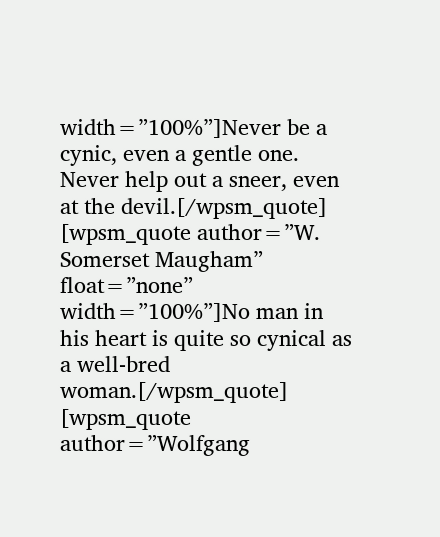width=”100%”]Never be a cynic, even a gentle one. Never help out a sneer, even at the devil.[/wpsm_quote]
[wpsm_quote author=”W. Somerset Maugham” float=”none” width=”100%”]No man in his heart is quite so cynical as a well-bred woman.[/wpsm_quote]
[wpsm_quote author=”Wolfgang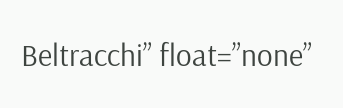Beltracchi” float=”none”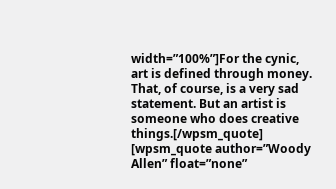width=”100%”]For the cynic, art is defined through money. That, of course, is a very sad statement. But an artist is someone who does creative things.[/wpsm_quote]
[wpsm_quote author=”Woody Allen” float=”none”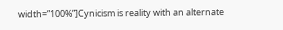width=”100%”]Cynicism is reality with an alternate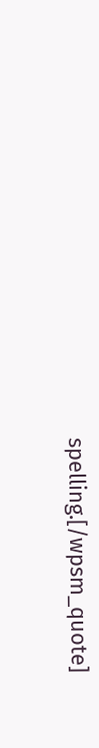spelling.[/wpsm_quote]